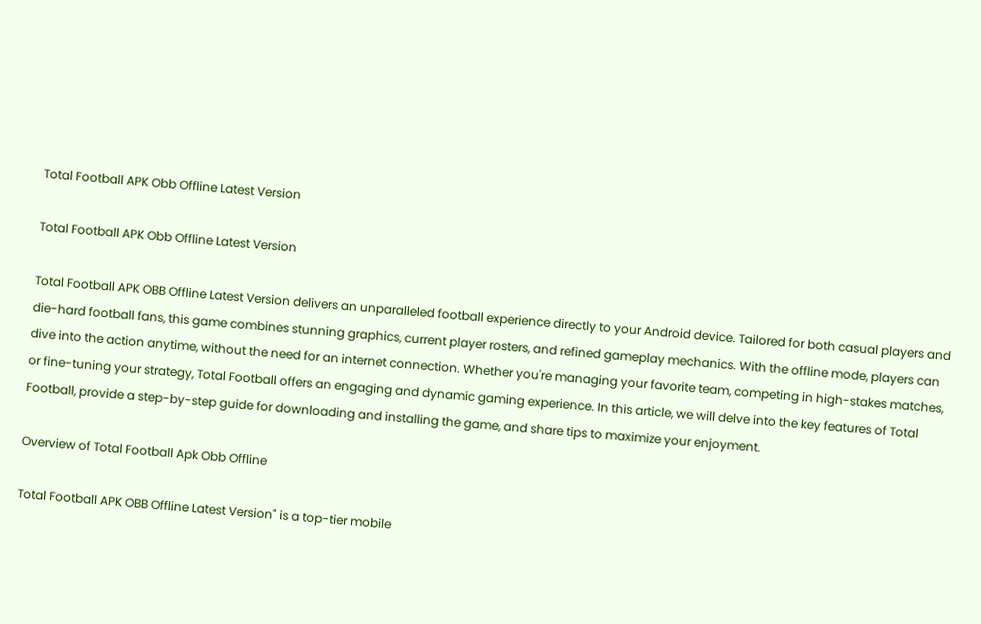Total Football APK Obb Offline Latest Version

Total Football APK Obb Offline Latest Version

Total Football APK OBB Offline Latest Version delivers an unparalleled football experience directly to your Android device. Tailored for both casual players and die-hard football fans, this game combines stunning graphics, current player rosters, and refined gameplay mechanics. With the offline mode, players can dive into the action anytime, without the need for an internet connection. Whether you're managing your favorite team, competing in high-stakes matches, or fine-tuning your strategy, Total Football offers an engaging and dynamic gaming experience. In this article, we will delve into the key features of Total Football, provide a step-by-step guide for downloading and installing the game, and share tips to maximize your enjoyment.

Overview of Total Football Apk Obb Offline

Total Football APK OBB Offline Latest Version" is a top-tier mobile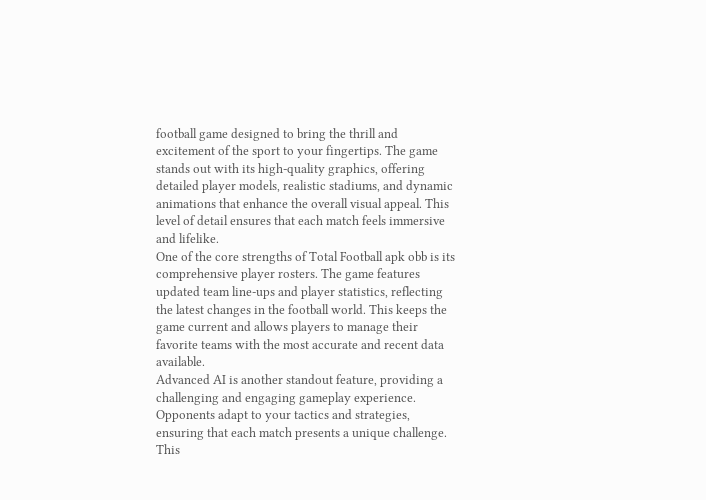football game designed to bring the thrill and excitement of the sport to your fingertips. The game stands out with its high-quality graphics, offering detailed player models, realistic stadiums, and dynamic animations that enhance the overall visual appeal. This level of detail ensures that each match feels immersive and lifelike.
One of the core strengths of Total Football apk obb is its comprehensive player rosters. The game features updated team line-ups and player statistics, reflecting the latest changes in the football world. This keeps the game current and allows players to manage their favorite teams with the most accurate and recent data available.
Advanced AI is another standout feature, providing a challenging and engaging gameplay experience. Opponents adapt to your tactics and strategies, ensuring that each match presents a unique challenge. This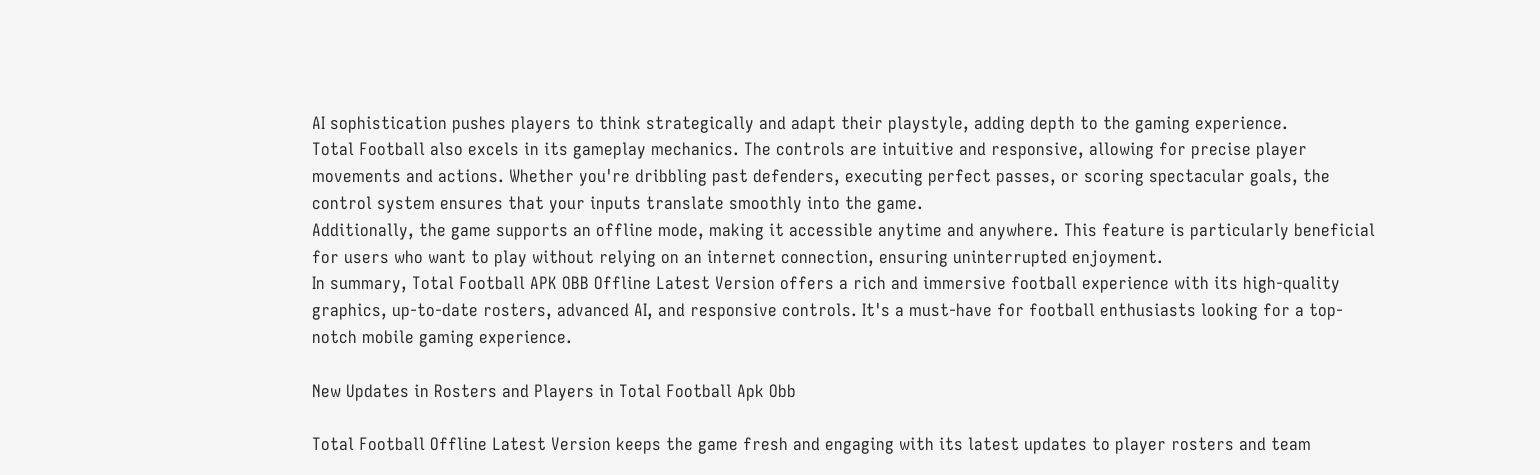AI sophistication pushes players to think strategically and adapt their playstyle, adding depth to the gaming experience.
Total Football also excels in its gameplay mechanics. The controls are intuitive and responsive, allowing for precise player movements and actions. Whether you're dribbling past defenders, executing perfect passes, or scoring spectacular goals, the control system ensures that your inputs translate smoothly into the game.
Additionally, the game supports an offline mode, making it accessible anytime and anywhere. This feature is particularly beneficial for users who want to play without relying on an internet connection, ensuring uninterrupted enjoyment.
In summary, Total Football APK OBB Offline Latest Version offers a rich and immersive football experience with its high-quality graphics, up-to-date rosters, advanced AI, and responsive controls. It's a must-have for football enthusiasts looking for a top-notch mobile gaming experience.

New Updates in Rosters and Players in Total Football Apk Obb

Total Football Offline Latest Version keeps the game fresh and engaging with its latest updates to player rosters and team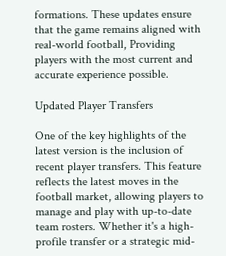formations. These updates ensure that the game remains aligned with real-world football, Providing players with the most current and accurate experience possible.

Updated Player Transfers

One of the key highlights of the latest version is the inclusion of recent player transfers. This feature reflects the latest moves in the football market, allowing players to manage and play with up-to-date team rosters. Whether it's a high-profile transfer or a strategic mid-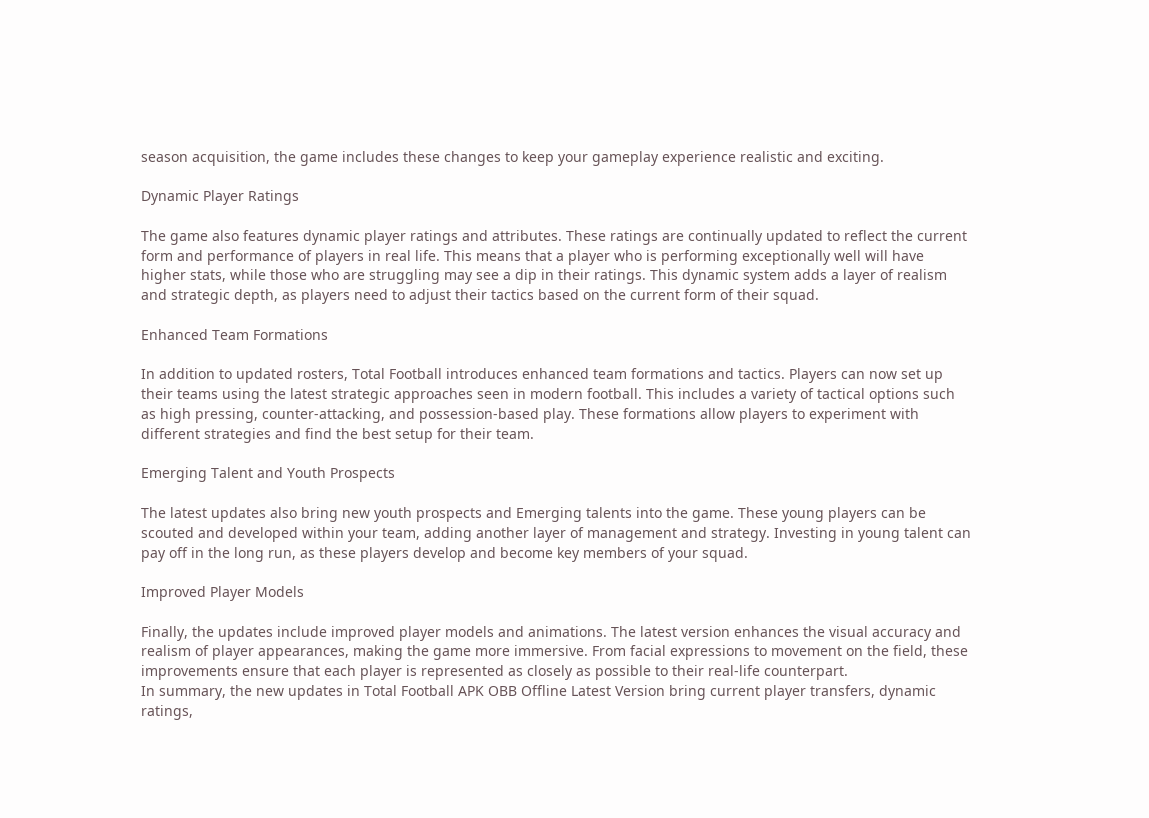season acquisition, the game includes these changes to keep your gameplay experience realistic and exciting.

Dynamic Player Ratings

The game also features dynamic player ratings and attributes. These ratings are continually updated to reflect the current form and performance of players in real life. This means that a player who is performing exceptionally well will have higher stats, while those who are struggling may see a dip in their ratings. This dynamic system adds a layer of realism and strategic depth, as players need to adjust their tactics based on the current form of their squad.

Enhanced Team Formations

In addition to updated rosters, Total Football introduces enhanced team formations and tactics. Players can now set up their teams using the latest strategic approaches seen in modern football. This includes a variety of tactical options such as high pressing, counter-attacking, and possession-based play. These formations allow players to experiment with different strategies and find the best setup for their team.

Emerging Talent and Youth Prospects

The latest updates also bring new youth prospects and Emerging talents into the game. These young players can be scouted and developed within your team, adding another layer of management and strategy. Investing in young talent can pay off in the long run, as these players develop and become key members of your squad.

Improved Player Models

Finally, the updates include improved player models and animations. The latest version enhances the visual accuracy and realism of player appearances, making the game more immersive. From facial expressions to movement on the field, these improvements ensure that each player is represented as closely as possible to their real-life counterpart.
In summary, the new updates in Total Football APK OBB Offline Latest Version bring current player transfers, dynamic ratings,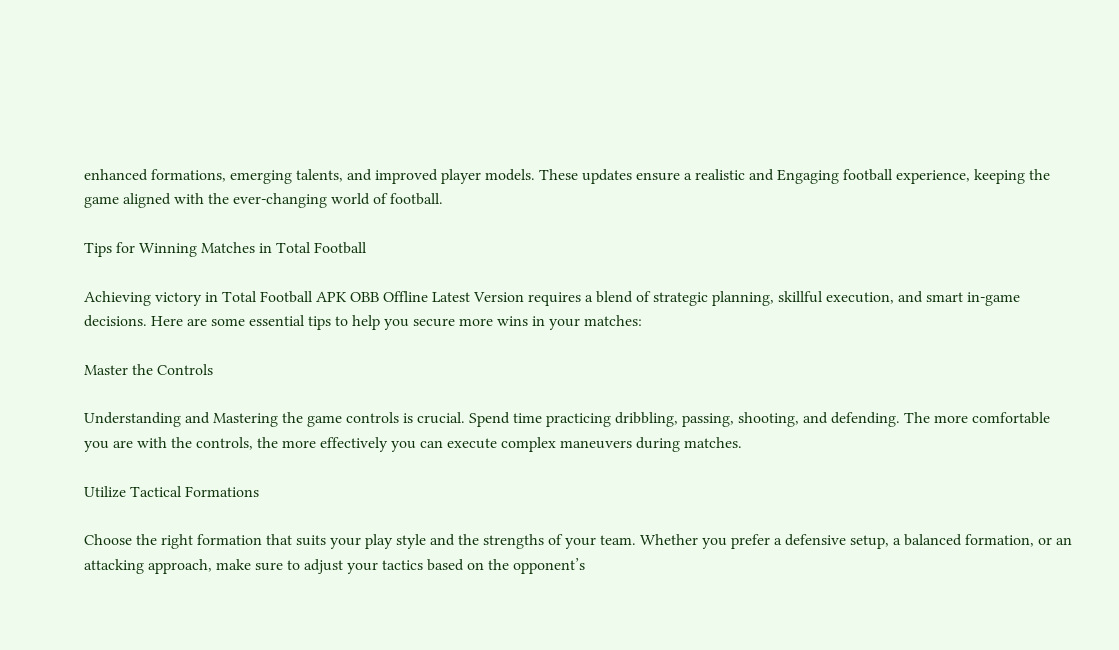enhanced formations, emerging talents, and improved player models. These updates ensure a realistic and Engaging football experience, keeping the game aligned with the ever-changing world of football.

Tips for Winning Matches in Total Football

Achieving victory in Total Football APK OBB Offline Latest Version requires a blend of strategic planning, skillful execution, and smart in-game decisions. Here are some essential tips to help you secure more wins in your matches:

Master the Controls

Understanding and Mastering the game controls is crucial. Spend time practicing dribbling, passing, shooting, and defending. The more comfortable you are with the controls, the more effectively you can execute complex maneuvers during matches.

Utilize Tactical Formations

Choose the right formation that suits your play style and the strengths of your team. Whether you prefer a defensive setup, a balanced formation, or an attacking approach, make sure to adjust your tactics based on the opponent’s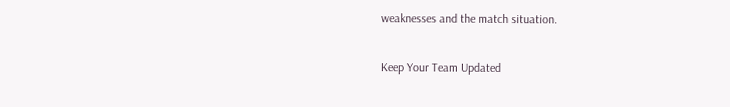weaknesses and the match situation.

Keep Your Team Updated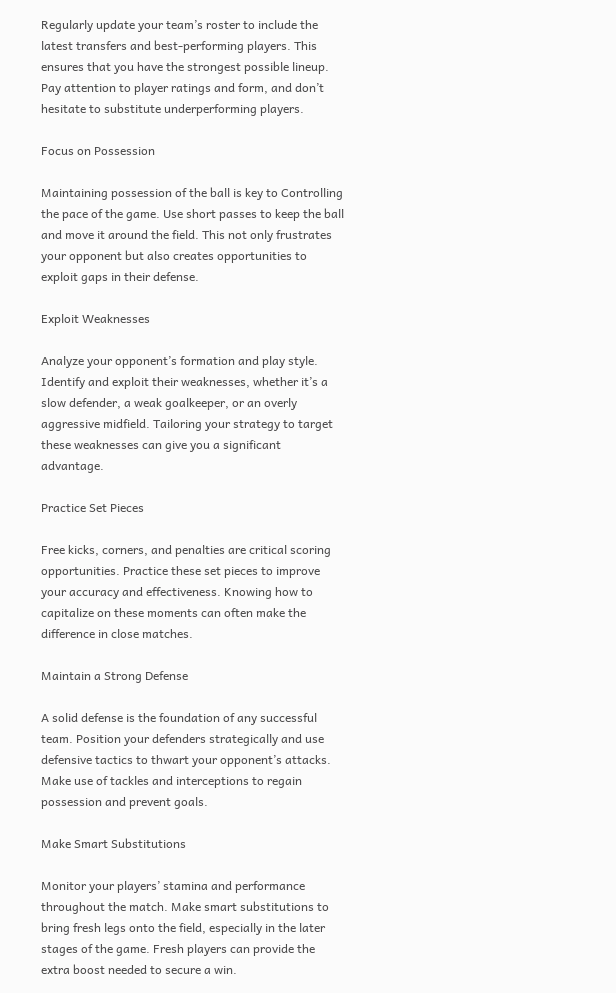Regularly update your team’s roster to include the latest transfers and best-performing players. This ensures that you have the strongest possible lineup. Pay attention to player ratings and form, and don’t hesitate to substitute underperforming players.

Focus on Possession

Maintaining possession of the ball is key to Controlling the pace of the game. Use short passes to keep the ball and move it around the field. This not only frustrates your opponent but also creates opportunities to exploit gaps in their defense.

Exploit Weaknesses

Analyze your opponent’s formation and play style. Identify and exploit their weaknesses, whether it’s a slow defender, a weak goalkeeper, or an overly aggressive midfield. Tailoring your strategy to target these weaknesses can give you a significant advantage.

Practice Set Pieces

Free kicks, corners, and penalties are critical scoring opportunities. Practice these set pieces to improve your accuracy and effectiveness. Knowing how to capitalize on these moments can often make the difference in close matches.

Maintain a Strong Defense

A solid defense is the foundation of any successful team. Position your defenders strategically and use defensive tactics to thwart your opponent’s attacks. Make use of tackles and interceptions to regain possession and prevent goals.

Make Smart Substitutions

Monitor your players’ stamina and performance throughout the match. Make smart substitutions to bring fresh legs onto the field, especially in the later stages of the game. Fresh players can provide the extra boost needed to secure a win.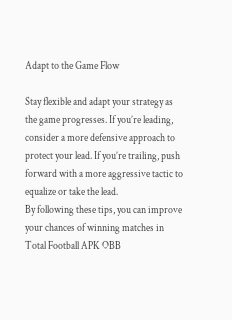Adapt to the Game Flow

Stay flexible and adapt your strategy as the game progresses. If you’re leading, consider a more defensive approach to protect your lead. If you’re trailing, push forward with a more aggressive tactic to equalize or take the lead.
By following these tips, you can improve your chances of winning matches in Total Football APK OBB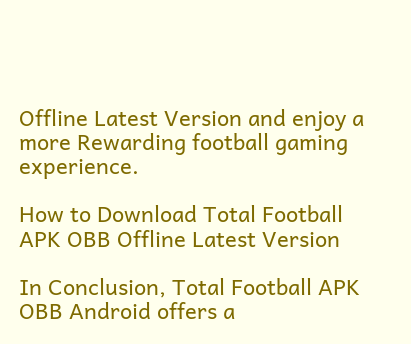Offline Latest Version and enjoy a more Rewarding football gaming experience.

How to Download Total Football APK OBB Offline Latest Version

In Conclusion, Total Football APK OBB Android offers a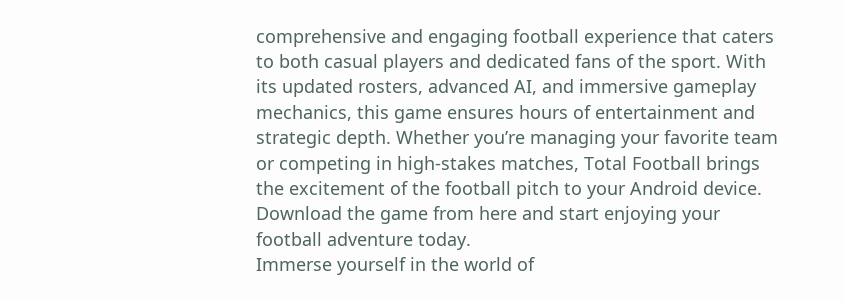comprehensive and engaging football experience that caters to both casual players and dedicated fans of the sport. With its updated rosters, advanced AI, and immersive gameplay mechanics, this game ensures hours of entertainment and strategic depth. Whether you’re managing your favorite team or competing in high-stakes matches, Total Football brings the excitement of the football pitch to your Android device.
Download the game from here and start enjoying your football adventure today.
Immerse yourself in the world of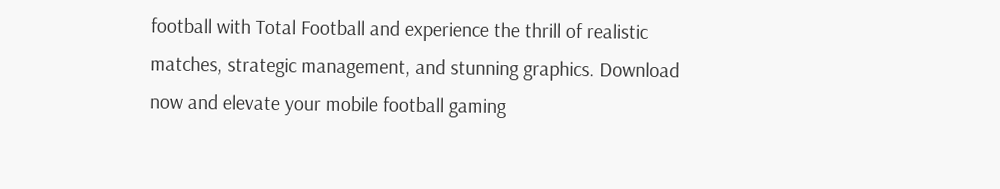football with Total Football and experience the thrill of realistic matches, strategic management, and stunning graphics. Download now and elevate your mobile football gaming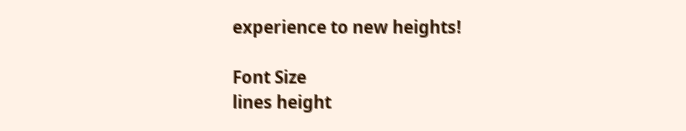experience to new heights!

Font Size
lines height